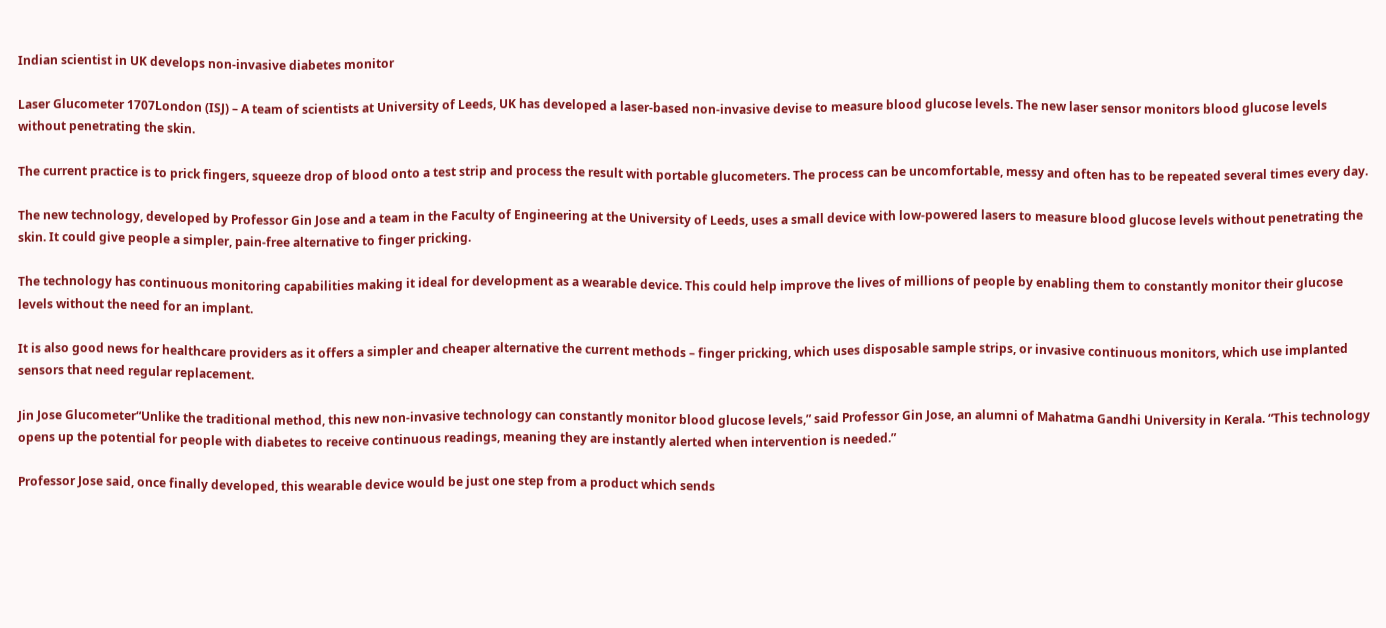Indian scientist in UK develops non-invasive diabetes monitor

Laser Glucometer 1707London (ISJ) – A team of scientists at University of Leeds, UK has developed a laser-based non-invasive devise to measure blood glucose levels. The new laser sensor monitors blood glucose levels without penetrating the skin.

The current practice is to prick fingers, squeeze drop of blood onto a test strip and process the result with portable glucometers. The process can be uncomfortable, messy and often has to be repeated several times every day.

The new technology, developed by Professor Gin Jose and a team in the Faculty of Engineering at the University of Leeds, uses a small device with low-powered lasers to measure blood glucose levels without penetrating the skin. It could give people a simpler, pain-free alternative to finger pricking.

The technology has continuous monitoring capabilities making it ideal for development as a wearable device. This could help improve the lives of millions of people by enabling them to constantly monitor their glucose levels without the need for an implant.

It is also good news for healthcare providers as it offers a simpler and cheaper alternative the current methods – finger pricking, which uses disposable sample strips, or invasive continuous monitors, which use implanted sensors that need regular replacement.

Jin Jose Glucometer“Unlike the traditional method, this new non-invasive technology can constantly monitor blood glucose levels,” said Professor Gin Jose, an alumni of Mahatma Gandhi University in Kerala. “This technology opens up the potential for people with diabetes to receive continuous readings, meaning they are instantly alerted when intervention is needed.”

Professor Jose said, once finally developed, this wearable device would be just one step from a product which sends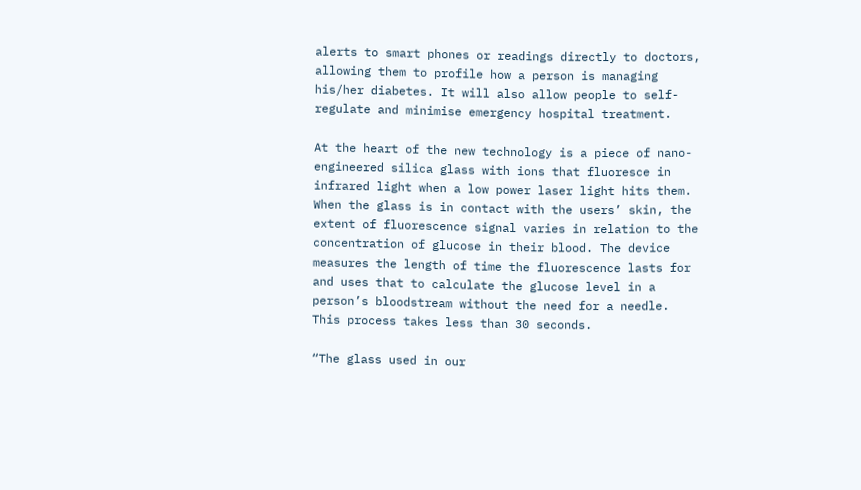alerts to smart phones or readings directly to doctors, allowing them to profile how a person is managing his/her diabetes. It will also allow people to self-regulate and minimise emergency hospital treatment.

At the heart of the new technology is a piece of nano-engineered silica glass with ions that fluoresce in infrared light when a low power laser light hits them. When the glass is in contact with the users’ skin, the extent of fluorescence signal varies in relation to the concentration of glucose in their blood. The device measures the length of time the fluorescence lasts for and uses that to calculate the glucose level in a person’s bloodstream without the need for a needle. This process takes less than 30 seconds.

“The glass used in our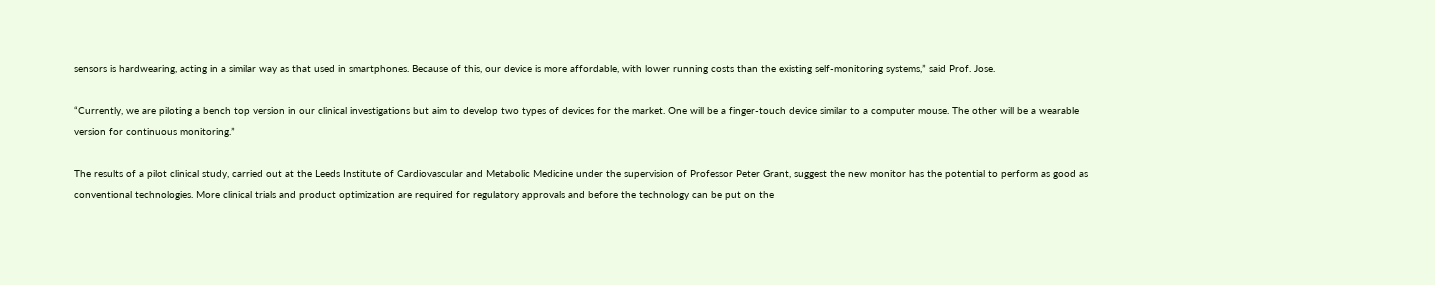sensors is hardwearing, acting in a similar way as that used in smartphones. Because of this, our device is more affordable, with lower running costs than the existing self-monitoring systems,” said Prof. Jose.

“Currently, we are piloting a bench top version in our clinical investigations but aim to develop two types of devices for the market. One will be a finger-touch device similar to a computer mouse. The other will be a wearable version for continuous monitoring.”

The results of a pilot clinical study, carried out at the Leeds Institute of Cardiovascular and Metabolic Medicine under the supervision of Professor Peter Grant, suggest the new monitor has the potential to perform as good as conventional technologies. More clinical trials and product optimization are required for regulatory approvals and before the technology can be put on the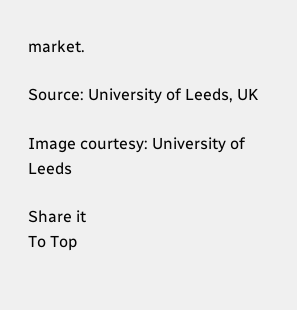market.

Source: University of Leeds, UK

Image courtesy: University of Leeds

Share it
To Top